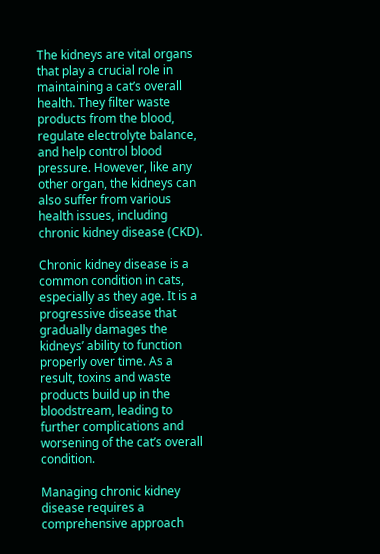The kidneys are vital organs that play a crucial role in maintaining a cat’s overall health. They filter waste products from the blood, regulate electrolyte balance, and help control blood pressure. However, like any other organ, the kidneys can also suffer from various health issues, including chronic kidney disease (CKD).

Chronic kidney disease is a common condition in cats, especially as they age. It is a progressive disease that gradually damages the kidneys’ ability to function properly over time. As a result, toxins and waste products build up in the bloodstream, leading to further complications and worsening of the cat’s overall condition.

Managing chronic kidney disease requires a comprehensive approach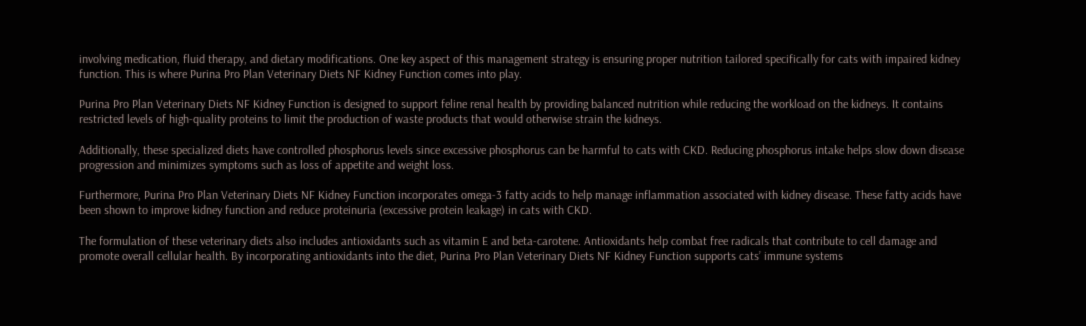involving medication, fluid therapy, and dietary modifications. One key aspect of this management strategy is ensuring proper nutrition tailored specifically for cats with impaired kidney function. This is where Purina Pro Plan Veterinary Diets NF Kidney Function comes into play.

Purina Pro Plan Veterinary Diets NF Kidney Function is designed to support feline renal health by providing balanced nutrition while reducing the workload on the kidneys. It contains restricted levels of high-quality proteins to limit the production of waste products that would otherwise strain the kidneys.

Additionally, these specialized diets have controlled phosphorus levels since excessive phosphorus can be harmful to cats with CKD. Reducing phosphorus intake helps slow down disease progression and minimizes symptoms such as loss of appetite and weight loss.

Furthermore, Purina Pro Plan Veterinary Diets NF Kidney Function incorporates omega-3 fatty acids to help manage inflammation associated with kidney disease. These fatty acids have been shown to improve kidney function and reduce proteinuria (excessive protein leakage) in cats with CKD.

The formulation of these veterinary diets also includes antioxidants such as vitamin E and beta-carotene. Antioxidants help combat free radicals that contribute to cell damage and promote overall cellular health. By incorporating antioxidants into the diet, Purina Pro Plan Veterinary Diets NF Kidney Function supports cats’ immune systems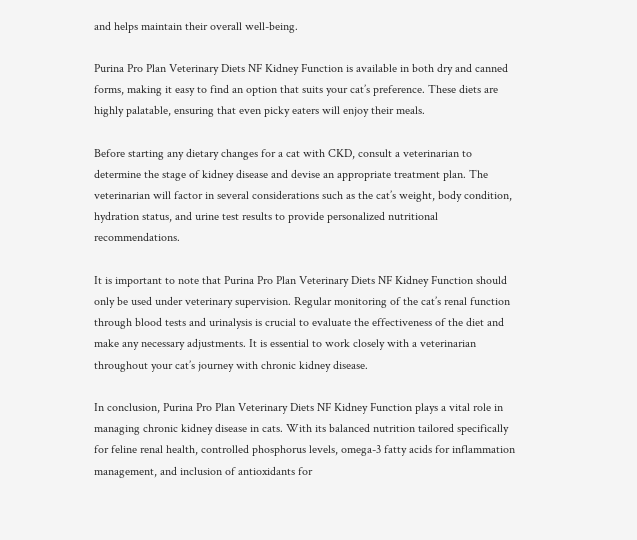and helps maintain their overall well-being.

Purina Pro Plan Veterinary Diets NF Kidney Function is available in both dry and canned forms, making it easy to find an option that suits your cat’s preference. These diets are highly palatable, ensuring that even picky eaters will enjoy their meals.

Before starting any dietary changes for a cat with CKD, consult a veterinarian to determine the stage of kidney disease and devise an appropriate treatment plan. The veterinarian will factor in several considerations such as the cat’s weight, body condition, hydration status, and urine test results to provide personalized nutritional recommendations.

It is important to note that Purina Pro Plan Veterinary Diets NF Kidney Function should only be used under veterinary supervision. Regular monitoring of the cat’s renal function through blood tests and urinalysis is crucial to evaluate the effectiveness of the diet and make any necessary adjustments. It is essential to work closely with a veterinarian throughout your cat’s journey with chronic kidney disease.

In conclusion, Purina Pro Plan Veterinary Diets NF Kidney Function plays a vital role in managing chronic kidney disease in cats. With its balanced nutrition tailored specifically for feline renal health, controlled phosphorus levels, omega-3 fatty acids for inflammation management, and inclusion of antioxidants for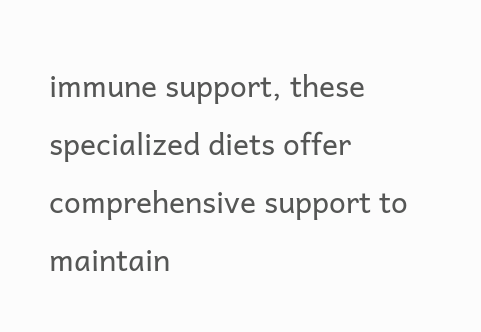immune support, these specialized diets offer comprehensive support to maintain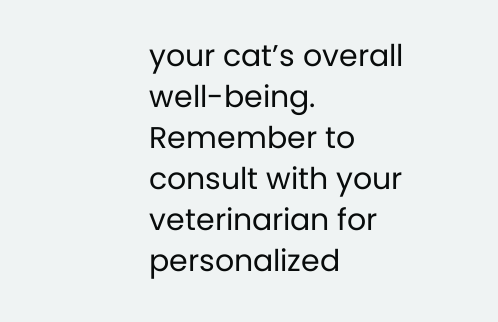your cat’s overall well-being. Remember to consult with your veterinarian for personalized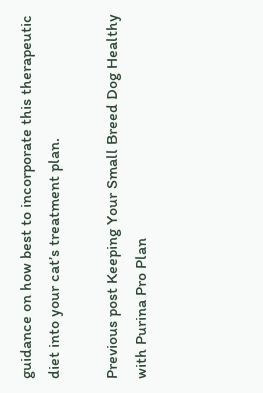guidance on how best to incorporate this therapeutic diet into your cat’s treatment plan.

Previous post Keeping Your Small Breed Dog Healthy with Purina Pro Plan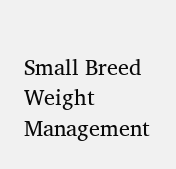Small Breed Weight Management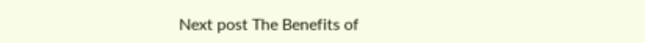Next post The Benefits of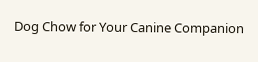Dog Chow for Your Canine Companion